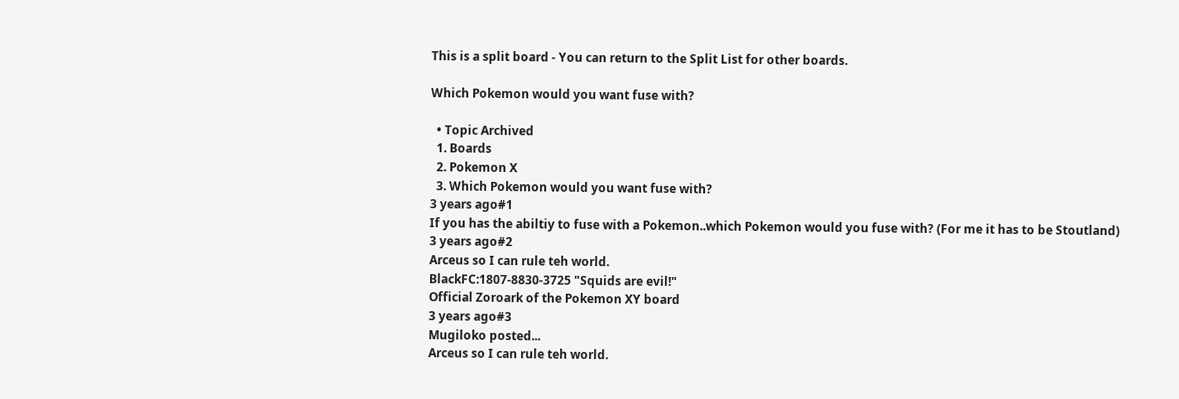This is a split board - You can return to the Split List for other boards.

Which Pokemon would you want fuse with?

  • Topic Archived
  1. Boards
  2. Pokemon X
  3. Which Pokemon would you want fuse with?
3 years ago#1
If you has the abiltiy to fuse with a Pokemon..which Pokemon would you fuse with? (For me it has to be Stoutland)
3 years ago#2
Arceus so I can rule teh world.
BlackFC:1807-8830-3725 "Squids are evil!"
Official Zoroark of the Pokemon XY board
3 years ago#3
Mugiloko posted...
Arceus so I can rule teh world.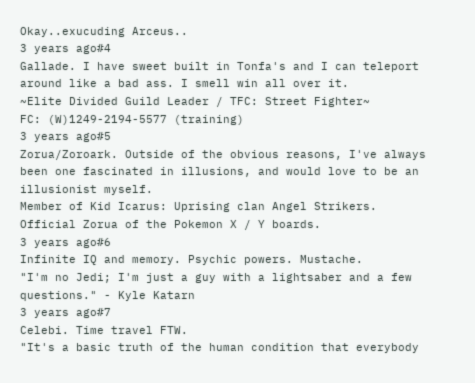Okay..exucuding Arceus..
3 years ago#4
Gallade. I have sweet built in Tonfa's and I can teleport around like a bad ass. I smell win all over it.
~Elite Divided Guild Leader / TFC: Street Fighter~
FC: (W)1249-2194-5577 (training)
3 years ago#5
Zorua/Zoroark. Outside of the obvious reasons, I've always been one fascinated in illusions, and would love to be an illusionist myself.
Member of Kid Icarus: Uprising clan Angel Strikers.
Official Zorua of the Pokemon X / Y boards.
3 years ago#6
Infinite IQ and memory. Psychic powers. Mustache.
"I'm no Jedi; I'm just a guy with a lightsaber and a few questions." - Kyle Katarn
3 years ago#7
Celebi. Time travel FTW.
"It's a basic truth of the human condition that everybody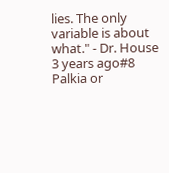lies. The only variable is about what." - Dr. House
3 years ago#8
Palkia or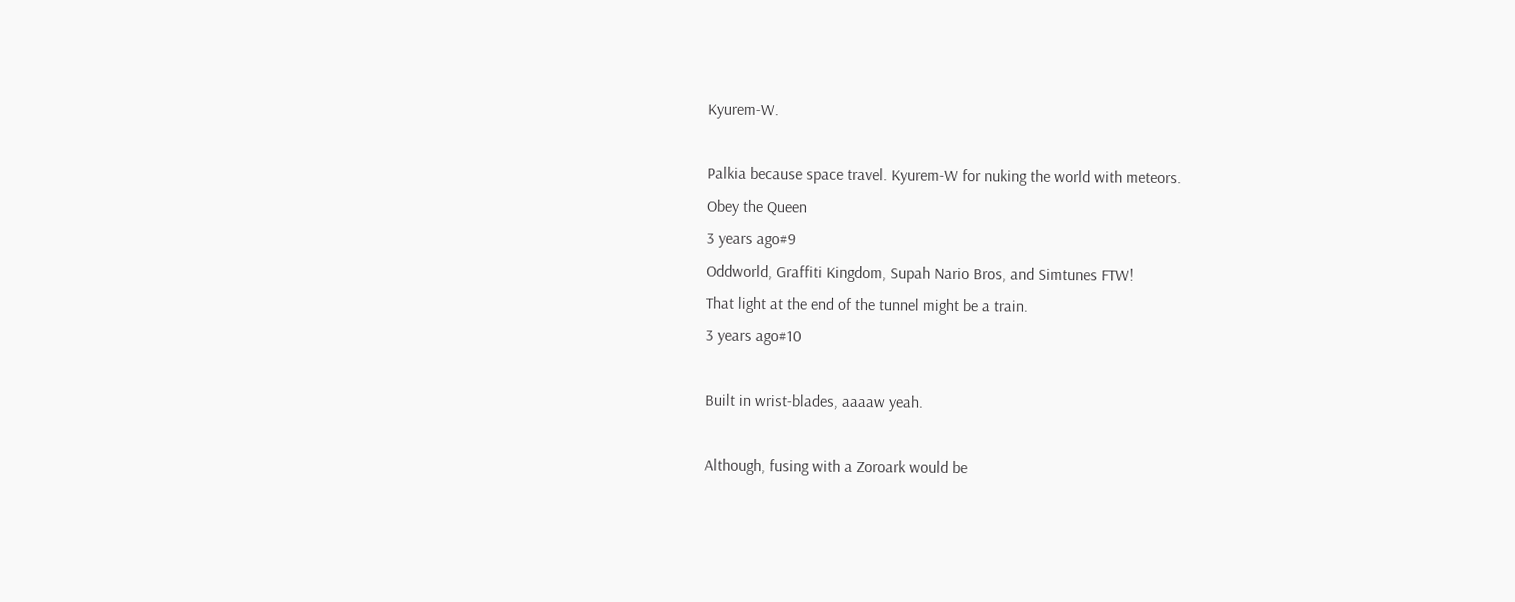Kyurem-W.

Palkia because space travel. Kyurem-W for nuking the world with meteors.
Obey the Queen
3 years ago#9
Oddworld, Graffiti Kingdom, Supah Nario Bros, and Simtunes FTW!
That light at the end of the tunnel might be a train.
3 years ago#10

Built in wrist-blades, aaaaw yeah.

Although, fusing with a Zoroark would be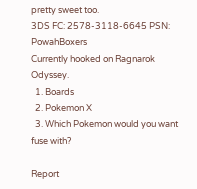pretty sweet too.
3DS FC: 2578-3118-6645 PSN: PowahBoxers
Currently hooked on Ragnarok Odyssey.
  1. Boards
  2. Pokemon X
  3. Which Pokemon would you want fuse with?

Report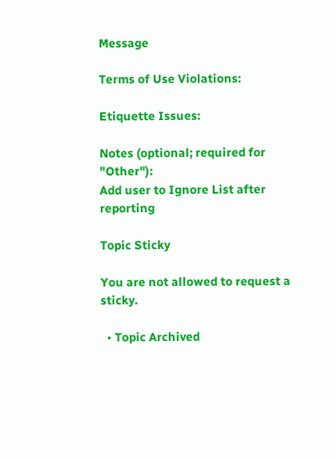Message

Terms of Use Violations:

Etiquette Issues:

Notes (optional; required for "Other"):
Add user to Ignore List after reporting

Topic Sticky

You are not allowed to request a sticky.

  • Topic Archived